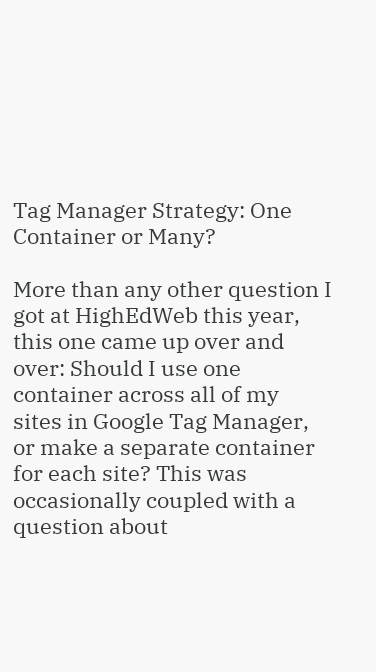Tag Manager Strategy: One Container or Many?

More than any other question I got at HighEdWeb this year, this one came up over and over: Should I use one container across all of my sites in Google Tag Manager, or make a separate container for each site? This was occasionally coupled with a question about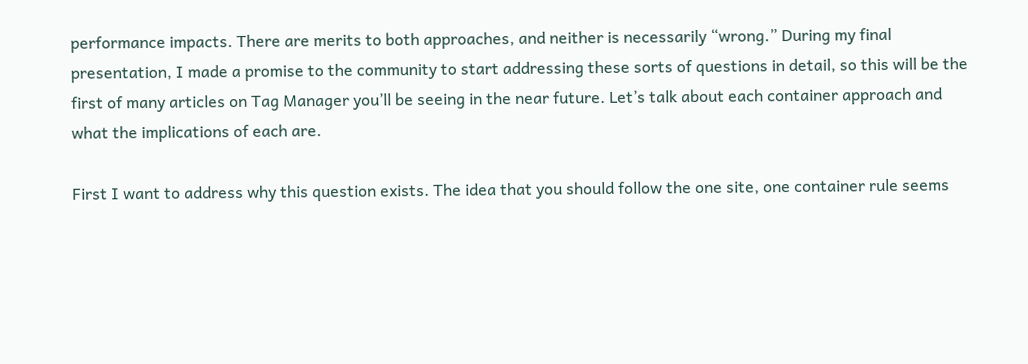performance impacts. There are merits to both approaches, and neither is necessarily “wrong.” During my final presentation, I made a promise to the community to start addressing these sorts of questions in detail, so this will be the first of many articles on Tag Manager you’ll be seeing in the near future. Let’s talk about each container approach and what the implications of each are.

First I want to address why this question exists. The idea that you should follow the one site, one container rule seems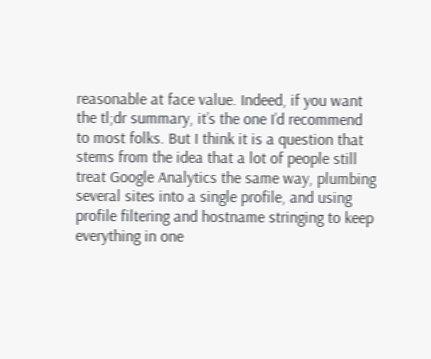reasonable at face value. Indeed, if you want the tl;dr summary, it’s the one I’d recommend to most folks. But I think it is a question that stems from the idea that a lot of people still treat Google Analytics the same way, plumbing several sites into a single profile, and using profile filtering and hostname stringing to keep everything in one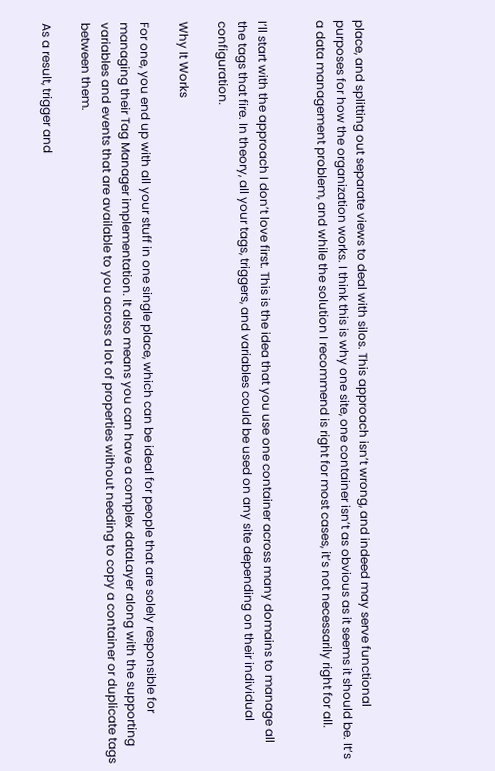place, and splitting out separate views to deal with silos. This approach isn’t wrong, and indeed may serve functional purposes for how the organization works. I think this is why one site, one container isn’t as obvious as it seems it should be. It’s a data management problem, and while the solution I recommend is right for most cases, it’s not necessarily right for all.


I’ll start with the approach I don’t love first. This is the idea that you use one container across many domains to manage all the tags that fire. In theory, all your tags, triggers, and variables could be used on any site depending on their individual configuration.

Why It Works

For one, you end up with all your stuff in one single place, which can be ideal for people that are solely responsible for managing their Tag Manager implementation. It also means you can have a complex dataLayer along with the supporting variables and events that are available to you across a lot of properties without needing to copy a container or duplicate tags between them.

As a result, trigger and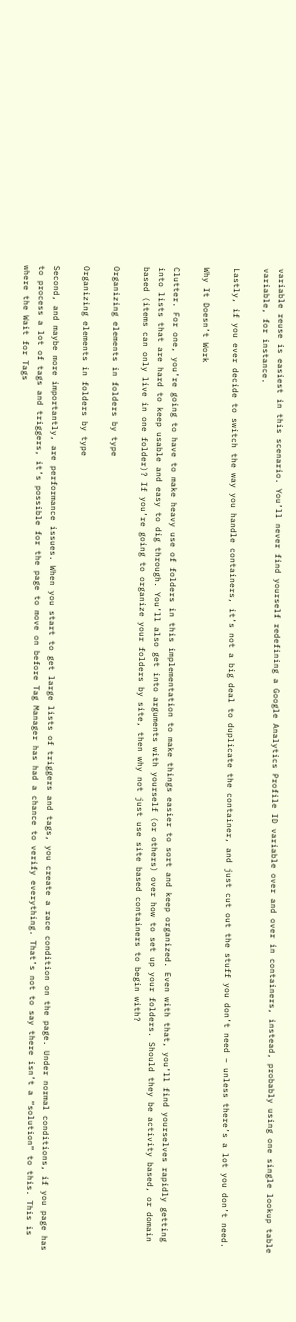variable reuse is easiest in this scenario. You’ll never find yourself redefining a Google Analytics Profile ID variable over and over in containers, instead, probably using one single lookup table variable, for instance.

Lastly, if you ever decide to switch the way you handle containers, it’s not a big deal to duplicate the container, and just cut out the stuff you don’t need – unless there’s a lot you don’t need.

Why It Doesn’t Work

Clutter. For one, you’re going to have to make heavy use of folders in this implementation to make things easier to sort and keep organized. Even with that, you’ll find yourselves rapidly getting into lists that are hard to keep usable and easy to dig through. You’ll also get into arguments with yourself (or others) over how to set up your folders. Should they be activity based, or domain based (items can only live in one folder)? If you’re going to organize your folders by site, then why not just use site based containers to begin with?

Organizing elements in folders by type

Organizing elements in folders by type

Second, and maybe more importantly, are performance issues. When you start to get large lists of triggers and tags, you create a race condition on the page. Under normal conditions, if you page has to process a lot of tags and triggers, it’s possible for the page to move on before Tag Manager has had a chance to verify everything. That’s not to say there isn’t a “solution” to this. This is where the Wait for Tags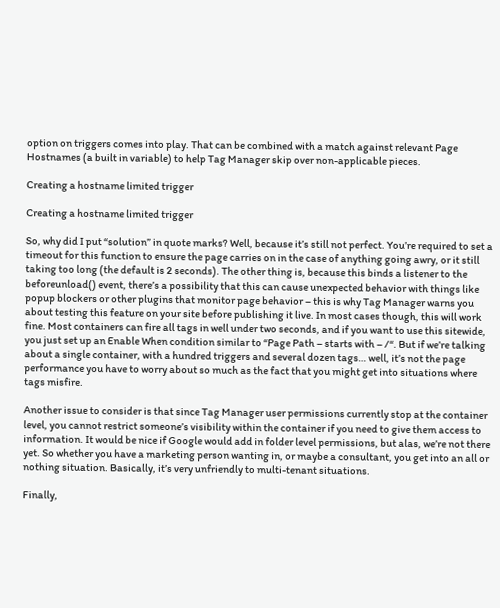option on triggers comes into play. That can be combined with a match against relevant Page Hostnames (a built in variable) to help Tag Manager skip over non-applicable pieces.

Creating a hostname limited trigger

Creating a hostname limited trigger

So, why did I put “solution” in quote marks? Well, because it’s still not perfect. You’re required to set a timeout for this function to ensure the page carries on in the case of anything going awry, or it still taking too long (the default is 2 seconds). The other thing is, because this binds a listener to the beforeunload() event, there’s a possibility that this can cause unexpected behavior with things like popup blockers or other plugins that monitor page behavior – this is why Tag Manager warns you about testing this feature on your site before publishing it live. In most cases though, this will work fine. Most containers can fire all tags in well under two seconds, and if you want to use this sitewide, you just set up an Enable When condition similar to “Page Path – starts with – /“. But if we’re talking about a single container, with a hundred triggers and several dozen tags… well, it’s not the page performance you have to worry about so much as the fact that you might get into situations where tags misfire.

Another issue to consider is that since Tag Manager user permissions currently stop at the container level, you cannot restrict someone’s visibility within the container if you need to give them access to information. It would be nice if Google would add in folder level permissions, but alas, we’re not there yet. So whether you have a marketing person wanting in, or maybe a consultant, you get into an all or nothing situation. Basically, it’s very unfriendly to multi-tenant situations.

Finally,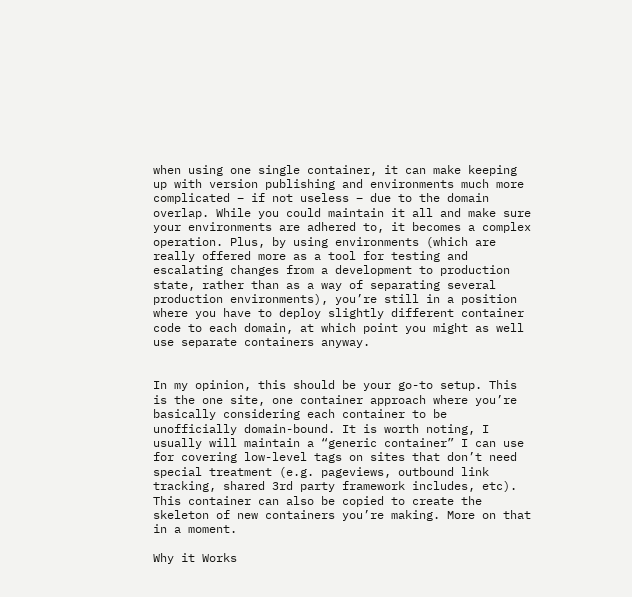when using one single container, it can make keeping up with version publishing and environments much more complicated – if not useless – due to the domain overlap. While you could maintain it all and make sure your environments are adhered to, it becomes a complex operation. Plus, by using environments (which are really offered more as a tool for testing and escalating changes from a development to production state, rather than as a way of separating several production environments), you’re still in a position where you have to deploy slightly different container code to each domain, at which point you might as well use separate containers anyway.


In my opinion, this should be your go-to setup. This is the one site, one container approach where you’re basically considering each container to be unofficially domain-bound. It is worth noting, I usually will maintain a “generic container” I can use for covering low-level tags on sites that don’t need special treatment (e.g. pageviews, outbound link tracking, shared 3rd party framework includes, etc). This container can also be copied to create the skeleton of new containers you’re making. More on that in a moment.

Why it Works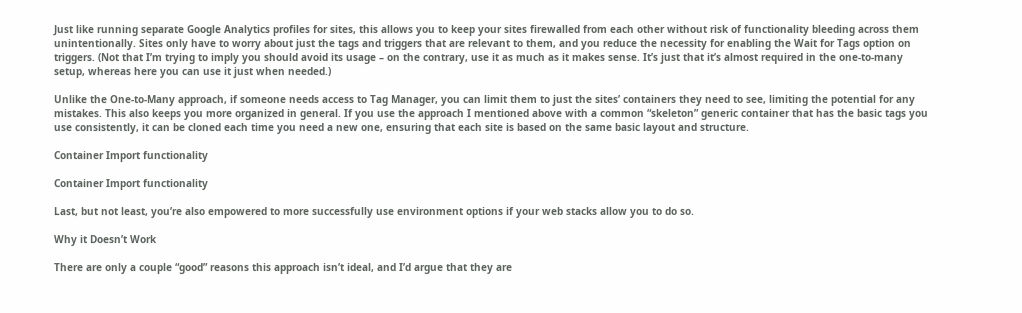Just like running separate Google Analytics profiles for sites, this allows you to keep your sites firewalled from each other without risk of functionality bleeding across them unintentionally. Sites only have to worry about just the tags and triggers that are relevant to them, and you reduce the necessity for enabling the Wait for Tags option on triggers. (Not that I’m trying to imply you should avoid its usage – on the contrary, use it as much as it makes sense. It’s just that it’s almost required in the one-to-many setup, whereas here you can use it just when needed.)

Unlike the One-to-Many approach, if someone needs access to Tag Manager, you can limit them to just the sites’ containers they need to see, limiting the potential for any mistakes. This also keeps you more organized in general. If you use the approach I mentioned above with a common “skeleton” generic container that has the basic tags you use consistently, it can be cloned each time you need a new one, ensuring that each site is based on the same basic layout and structure.

Container Import functionality

Container Import functionality

Last, but not least, you’re also empowered to more successfully use environment options if your web stacks allow you to do so.

Why it Doesn’t Work

There are only a couple “good” reasons this approach isn’t ideal, and I’d argue that they are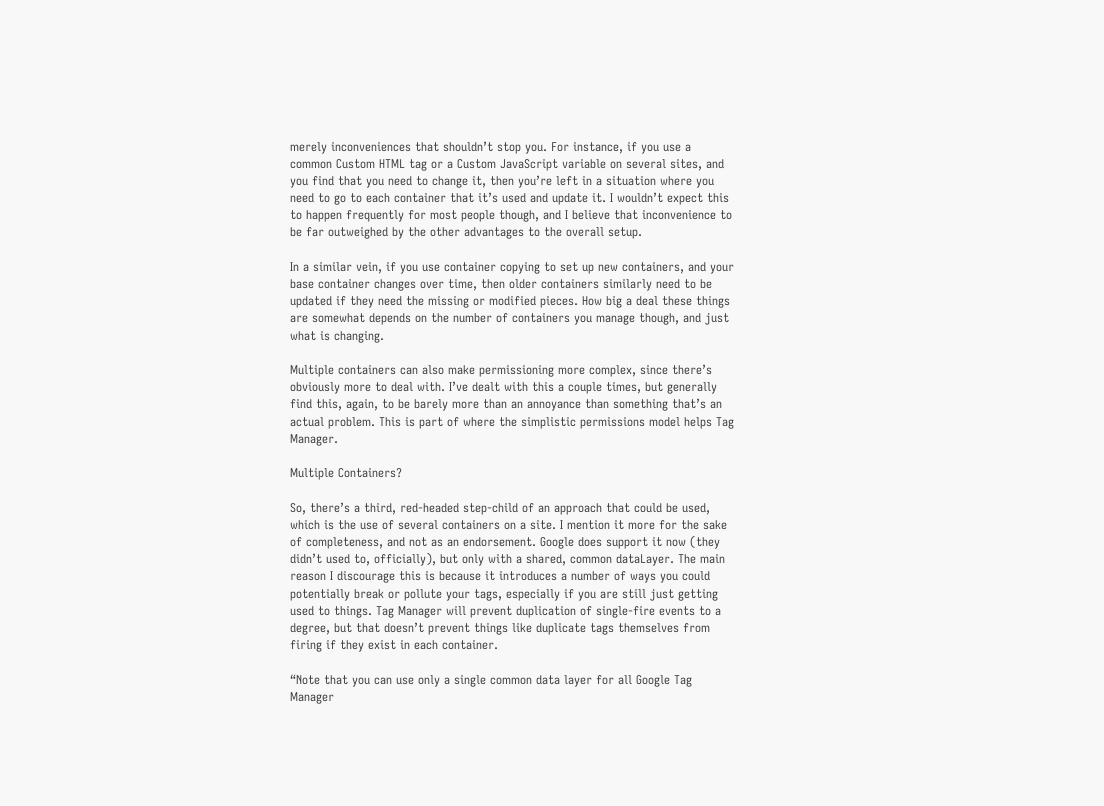merely inconveniences that shouldn’t stop you. For instance, if you use a common Custom HTML tag or a Custom JavaScript variable on several sites, and you find that you need to change it, then you’re left in a situation where you need to go to each container that it’s used and update it. I wouldn’t expect this to happen frequently for most people though, and I believe that inconvenience to be far outweighed by the other advantages to the overall setup.

In a similar vein, if you use container copying to set up new containers, and your base container changes over time, then older containers similarly need to be updated if they need the missing or modified pieces. How big a deal these things are somewhat depends on the number of containers you manage though, and just what is changing.

Multiple containers can also make permissioning more complex, since there’s obviously more to deal with. I’ve dealt with this a couple times, but generally find this, again, to be barely more than an annoyance than something that’s an actual problem. This is part of where the simplistic permissions model helps Tag Manager.

Multiple Containers?

So, there’s a third, red-headed step-child of an approach that could be used, which is the use of several containers on a site. I mention it more for the sake of completeness, and not as an endorsement. Google does support it now (they didn’t used to, officially), but only with a shared, common dataLayer. The main reason I discourage this is because it introduces a number of ways you could potentially break or pollute your tags, especially if you are still just getting used to things. Tag Manager will prevent duplication of single-fire events to a degree, but that doesn’t prevent things like duplicate tags themselves from firing if they exist in each container.

“Note that you can use only a single common data layer for all Google Tag Manager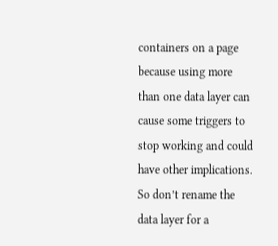containers on a page because using more than one data layer can cause some triggers to stop working and could have other implications. So don’t rename the data layer for a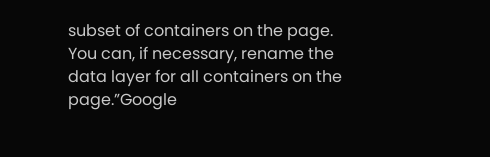subset of containers on the page. You can, if necessary, rename the data layer for all containers on the page.”Google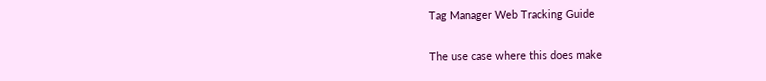Tag Manager Web Tracking Guide

The use case where this does make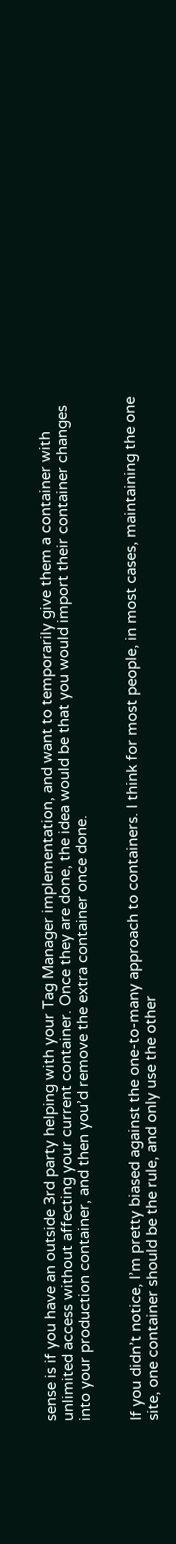sense is if you have an outside 3rd party helping with your Tag Manager implementation, and want to temporarily give them a container with unlimited access without affecting your current container. Once they are done, the idea would be that you would import their container changes into your production container, and then you’d remove the extra container once done.


If you didn’t notice, I’m pretty biased against the one-to-many approach to containers. I think for most people, in most cases, maintaining the one site, one container should be the rule, and only use the other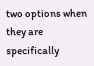two options when they are specifically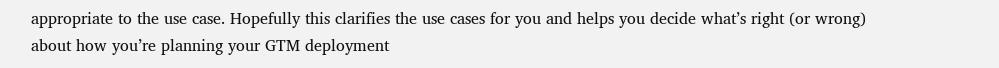appropriate to the use case. Hopefully this clarifies the use cases for you and helps you decide what’s right (or wrong) about how you’re planning your GTM deployment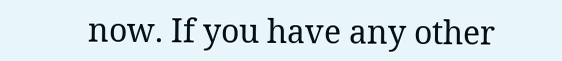now. If you have any other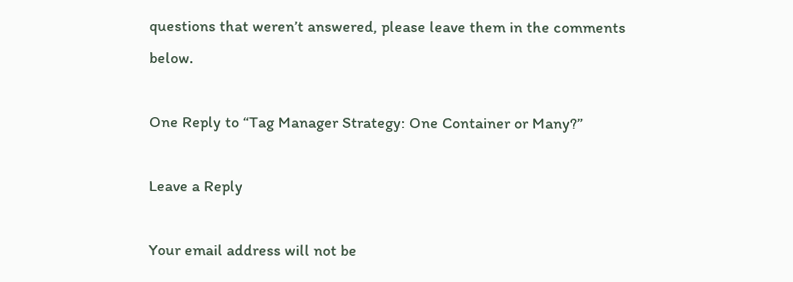questions that weren’t answered, please leave them in the comments below.

One Reply to “Tag Manager Strategy: One Container or Many?”

Leave a Reply

Your email address will not be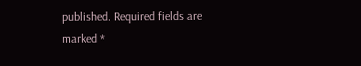published. Required fields are marked *